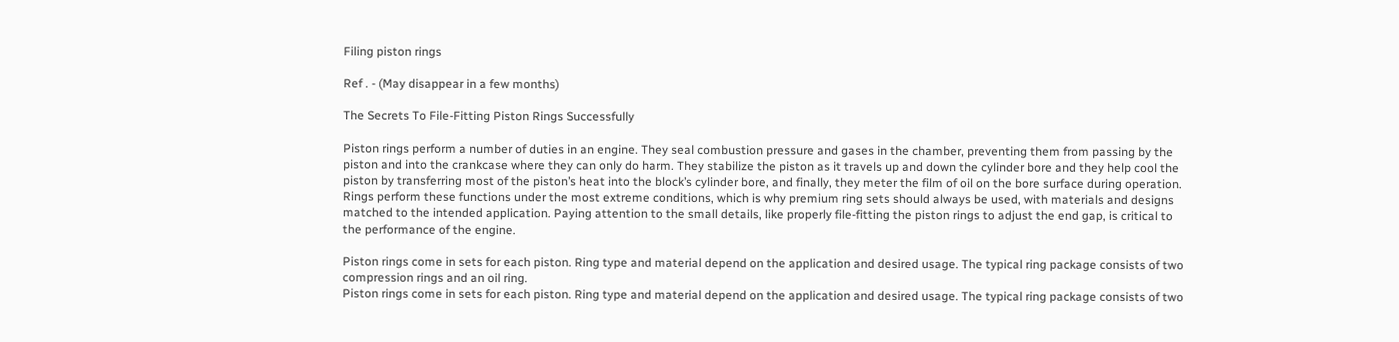Filing piston rings

Ref . - (May disappear in a few months)

The Secrets To File-Fitting Piston Rings Successfully

Piston rings perform a number of duties in an engine. They seal combustion pressure and gases in the chamber, preventing them from passing by the piston and into the crankcase where they can only do harm. They stabilize the piston as it travels up and down the cylinder bore and they help cool the piston by transferring most of the piston’s heat into the block’s cylinder bore, and finally, they meter the film of oil on the bore surface during operation. Rings perform these functions under the most extreme conditions, which is why premium ring sets should always be used, with materials and designs matched to the intended application. Paying attention to the small details, like properly file-fitting the piston rings to adjust the end gap, is critical to the performance of the engine.

Piston rings come in sets for each piston. Ring type and material depend on the application and desired usage. The typical ring package consists of two compression rings and an oil ring.
Piston rings come in sets for each piston. Ring type and material depend on the application and desired usage. The typical ring package consists of two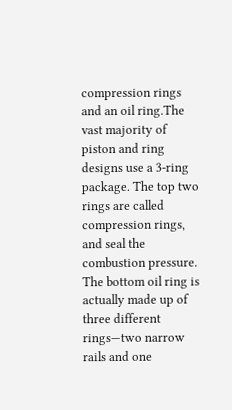compression rings and an oil ring.The vast majority of piston and ring designs use a 3-ring package. The top two rings are called compression rings, and seal the combustion pressure. The bottom oil ring is actually made up of three different rings—two narrow rails and one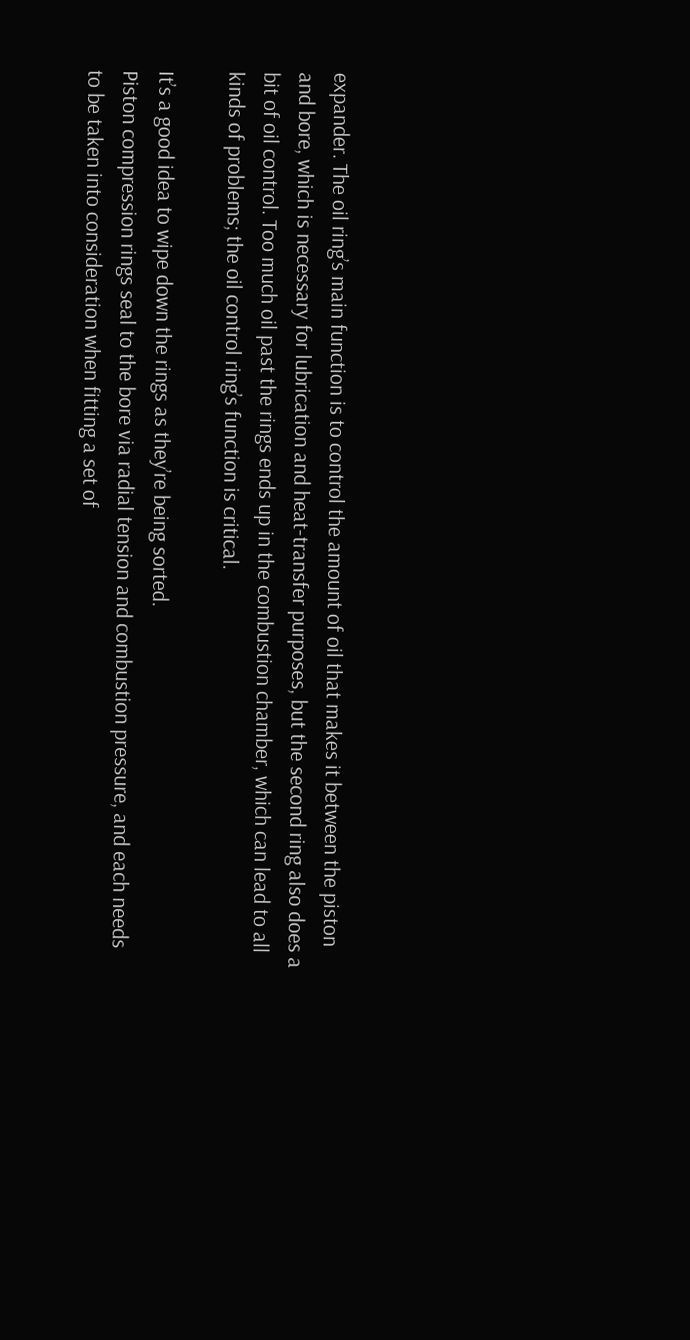expander. The oil ring’s main function is to control the amount of oil that makes it between the piston and bore, which is necessary for lubrication and heat-transfer purposes, but the second ring also does a bit of oil control. Too much oil past the rings ends up in the combustion chamber, which can lead to all kinds of problems; the oil control ring’s function is critical.

It’s a good idea to wipe down the rings as they’re being sorted.
Piston compression rings seal to the bore via radial tension and combustion pressure, and each needs to be taken into consideration when fitting a set of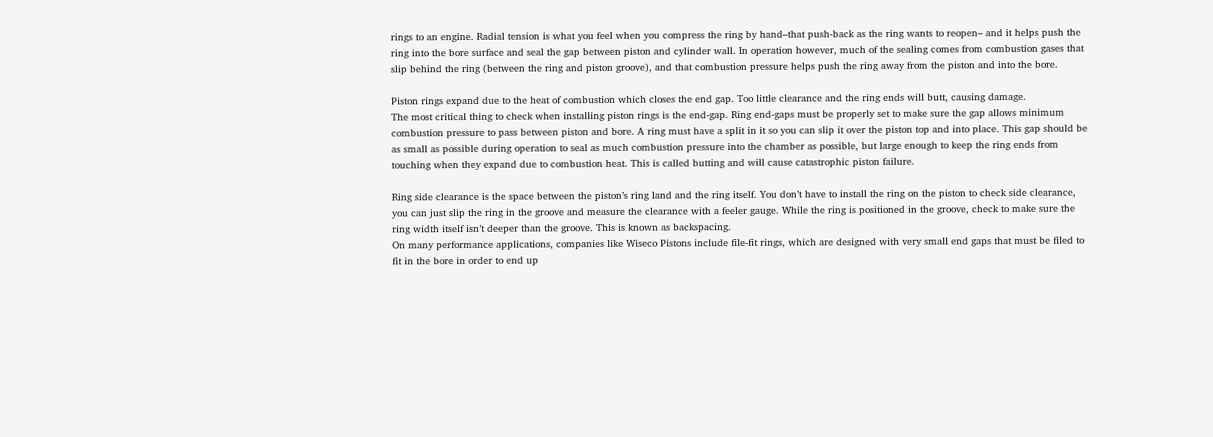rings to an engine. Radial tension is what you feel when you compress the ring by hand–that push-back as the ring wants to reopen– and it helps push the ring into the bore surface and seal the gap between piston and cylinder wall. In operation however, much of the sealing comes from combustion gases that slip behind the ring (between the ring and piston groove), and that combustion pressure helps push the ring away from the piston and into the bore.

Piston rings expand due to the heat of combustion which closes the end gap. Too little clearance and the ring ends will butt, causing damage.
The most critical thing to check when installing piston rings is the end-gap. Ring end-gaps must be properly set to make sure the gap allows minimum combustion pressure to pass between piston and bore. A ring must have a split in it so you can slip it over the piston top and into place. This gap should be as small as possible during operation to seal as much combustion pressure into the chamber as possible, but large enough to keep the ring ends from touching when they expand due to combustion heat. This is called butting and will cause catastrophic piston failure.

Ring side clearance is the space between the piston’s ring land and the ring itself. You don’t have to install the ring on the piston to check side clearance, you can just slip the ring in the groove and measure the clearance with a feeler gauge. While the ring is positioned in the groove, check to make sure the ring width itself isn’t deeper than the groove. This is known as backspacing.
On many performance applications, companies like Wiseco Pistons include file-fit rings, which are designed with very small end gaps that must be filed to fit in the bore in order to end up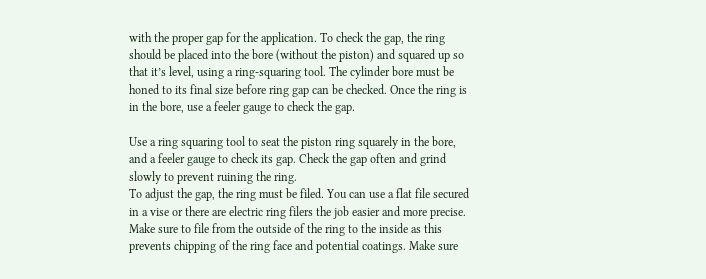with the proper gap for the application. To check the gap, the ring should be placed into the bore (without the piston) and squared up so that it’s level, using a ring-squaring tool. The cylinder bore must be honed to its final size before ring gap can be checked. Once the ring is in the bore, use a feeler gauge to check the gap.

Use a ring squaring tool to seat the piston ring squarely in the bore, and a feeler gauge to check its gap. Check the gap often and grind slowly to prevent ruining the ring.
To adjust the gap, the ring must be filed. You can use a flat file secured in a vise or there are electric ring filers the job easier and more precise. Make sure to file from the outside of the ring to the inside as this prevents chipping of the ring face and potential coatings. Make sure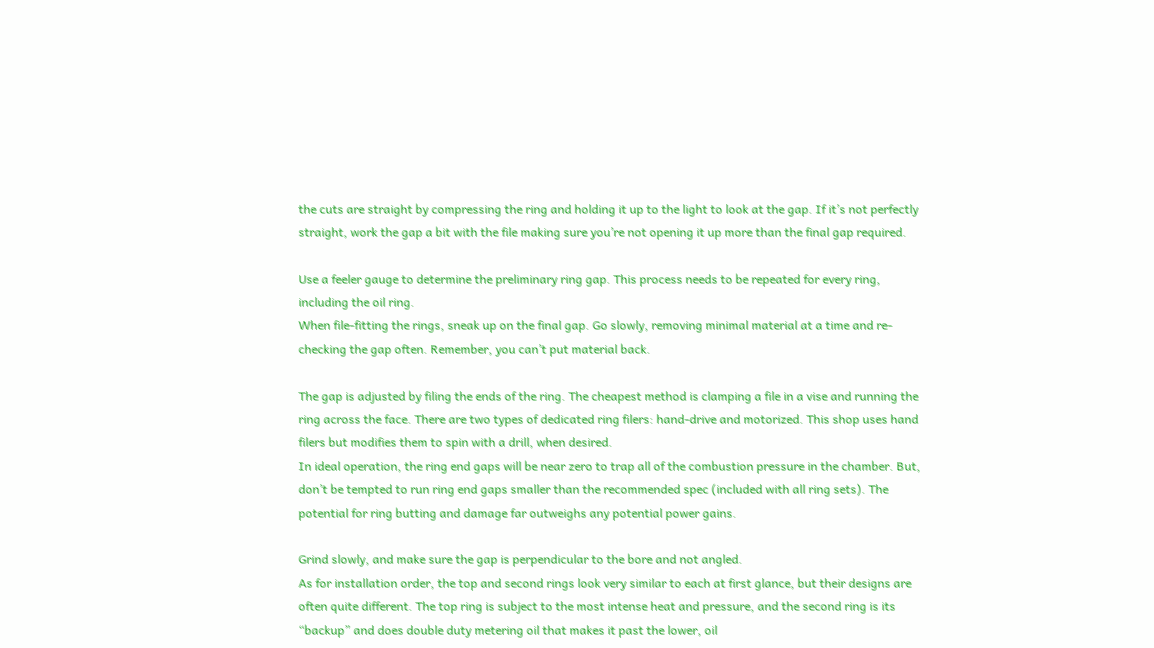the cuts are straight by compressing the ring and holding it up to the light to look at the gap. If it’s not perfectly straight, work the gap a bit with the file making sure you’re not opening it up more than the final gap required.

Use a feeler gauge to determine the preliminary ring gap. This process needs to be repeated for every ring, including the oil ring.
When file-fitting the rings, sneak up on the final gap. Go slowly, removing minimal material at a time and re-checking the gap often. Remember, you can’t put material back.

The gap is adjusted by filing the ends of the ring. The cheapest method is clamping a file in a vise and running the ring across the face. There are two types of dedicated ring filers: hand-drive and motorized. This shop uses hand filers but modifies them to spin with a drill, when desired.
In ideal operation, the ring end gaps will be near zero to trap all of the combustion pressure in the chamber. But, don’t be tempted to run ring end gaps smaller than the recommended spec (included with all ring sets). The potential for ring butting and damage far outweighs any potential power gains.

Grind slowly, and make sure the gap is perpendicular to the bore and not angled.
As for installation order, the top and second rings look very similar to each at first glance, but their designs are often quite different. The top ring is subject to the most intense heat and pressure, and the second ring is its “backup” and does double duty metering oil that makes it past the lower, oil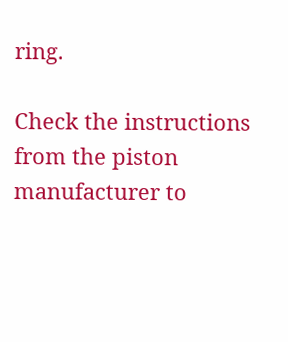ring.

Check the instructions from the piston manufacturer to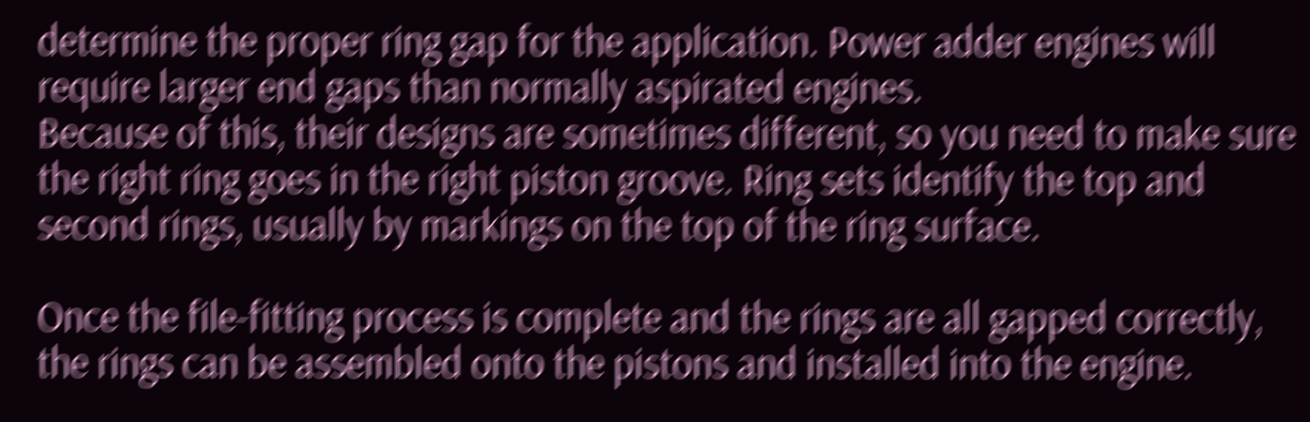determine the proper ring gap for the application. Power adder engines will require larger end gaps than normally aspirated engines.
Because of this, their designs are sometimes different, so you need to make sure the right ring goes in the right piston groove. Ring sets identify the top and second rings, usually by markings on the top of the ring surface.

Once the file-fitting process is complete and the rings are all gapped correctly, the rings can be assembled onto the pistons and installed into the engine.